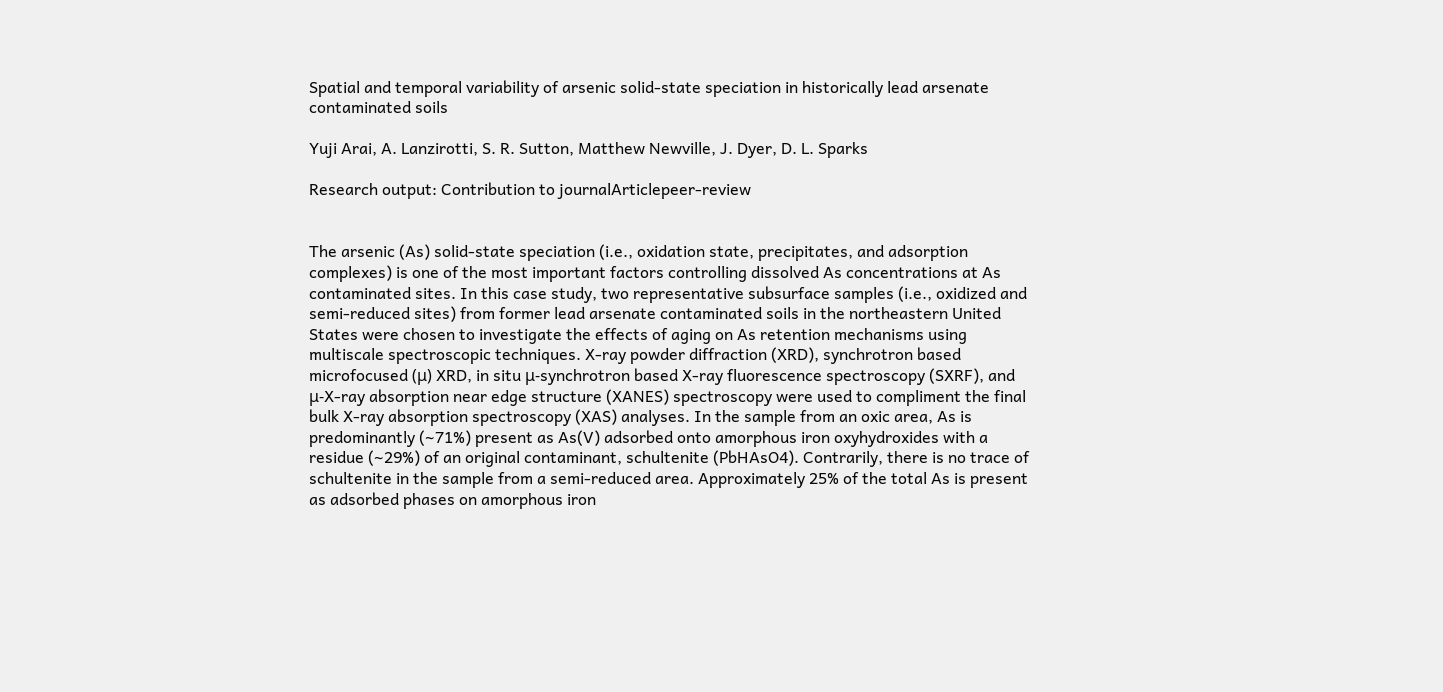Spatial and temporal variability of arsenic solid-state speciation in historically lead arsenate contaminated soils

Yuji Arai, A. Lanzirotti, S. R. Sutton, Matthew Newville, J. Dyer, D. L. Sparks

Research output: Contribution to journalArticlepeer-review


The arsenic (As) solid-state speciation (i.e., oxidation state, precipitates, and adsorption complexes) is one of the most important factors controlling dissolved As concentrations at As contaminated sites. In this case study, two representative subsurface samples (i.e., oxidized and semi-reduced sites) from former lead arsenate contaminated soils in the northeastern United States were chosen to investigate the effects of aging on As retention mechanisms using multiscale spectroscopic techniques. X-ray powder diffraction (XRD), synchrotron based microfocused (μ) XRD, in situ μ-synchrotron based X-ray fluorescence spectroscopy (SXRF), and μ-X-ray absorption near edge structure (XANES) spectroscopy were used to compliment the final bulk X-ray absorption spectroscopy (XAS) analyses. In the sample from an oxic area, As is predominantly (∼71%) present as As(V) adsorbed onto amorphous iron oxyhydroxides with a residue (∼29%) of an original contaminant, schultenite (PbHAsO4). Contrarily, there is no trace of schultenite in the sample from a semi-reduced area. Approximately 25% of the total As is present as adsorbed phases on amorphous iron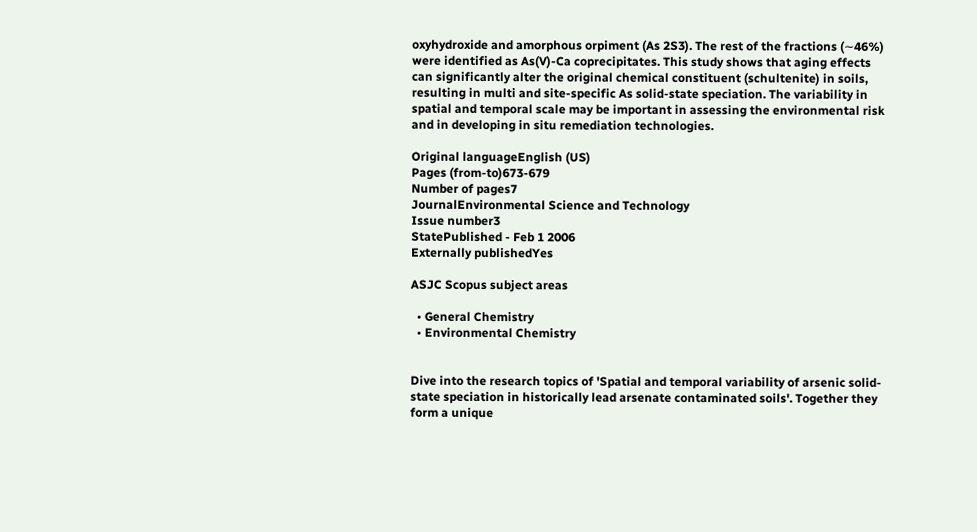oxyhydroxide and amorphous orpiment (As 2S3). The rest of the fractions (∼46%) were identified as As(V)-Ca coprecipitates. This study shows that aging effects can significantly alter the original chemical constituent (schultenite) in soils, resulting in multi and site-specific As solid-state speciation. The variability in spatial and temporal scale may be important in assessing the environmental risk and in developing in situ remediation technologies.

Original languageEnglish (US)
Pages (from-to)673-679
Number of pages7
JournalEnvironmental Science and Technology
Issue number3
StatePublished - Feb 1 2006
Externally publishedYes

ASJC Scopus subject areas

  • General Chemistry
  • Environmental Chemistry


Dive into the research topics of 'Spatial and temporal variability of arsenic solid-state speciation in historically lead arsenate contaminated soils'. Together they form a unique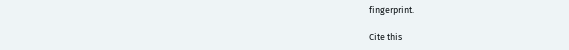fingerprint.

Cite this